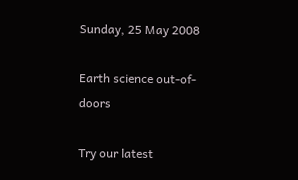Sunday, 25 May 2008

Earth science out-of-doors

Try our latest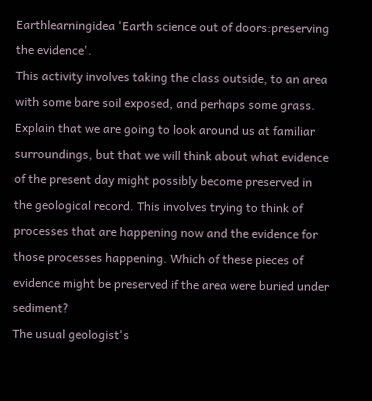Earthlearningidea 'Earth science out of doors:preserving the evidence'.
This activity involves taking the class outside, to an area with some bare soil exposed, and perhaps some grass. Explain that we are going to look around us at familiar surroundings, but that we will think about what evidence of the present day might possibly become preserved in the geological record. This involves trying to think of processes that are happening now and the evidence for those processes happening. Which of these pieces of evidence might be preserved if the area were buried under sediment?
The usual geologist's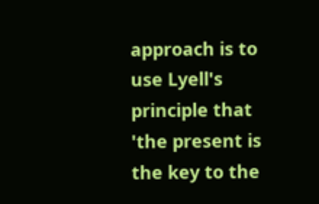approach is to use Lyell's principle that 'the present is the key to the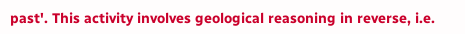past'. This activity involves geological reasoning in reverse, i.e.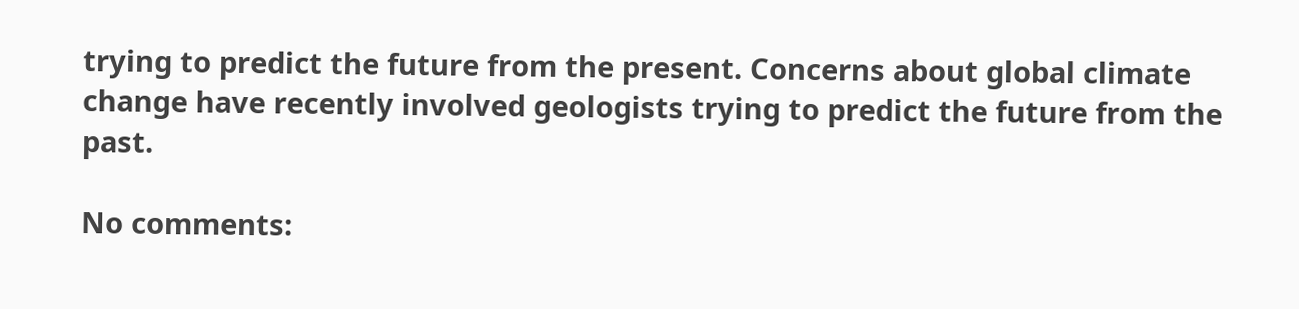trying to predict the future from the present. Concerns about global climate change have recently involved geologists trying to predict the future from the past.

No comments: